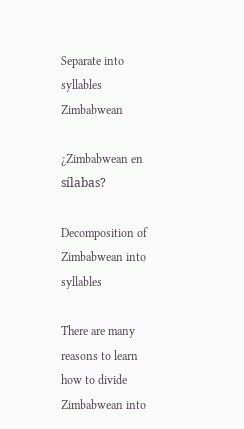Separate into syllables Zimbabwean

¿Zimbabwean en sílabas?

Decomposition of Zimbabwean into syllables

There are many reasons to learn how to divide Zimbabwean into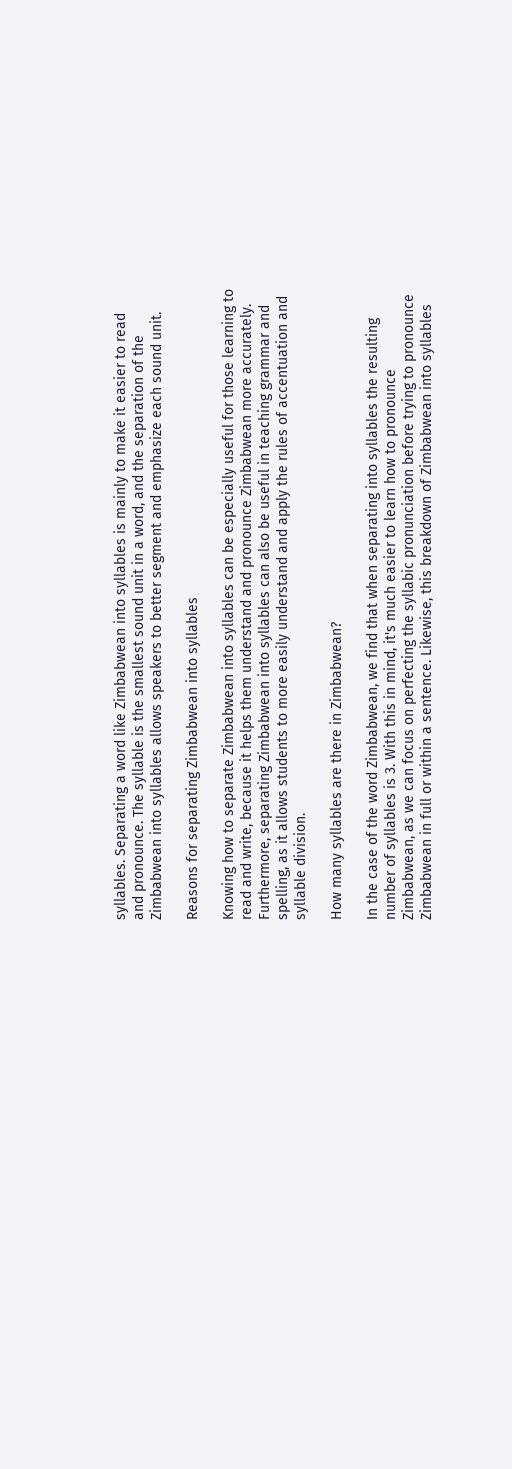syllables. Separating a word like Zimbabwean into syllables is mainly to make it easier to read and pronounce. The syllable is the smallest sound unit in a word, and the separation of the Zimbabwean into syllables allows speakers to better segment and emphasize each sound unit.

Reasons for separating Zimbabwean into syllables

Knowing how to separate Zimbabwean into syllables can be especially useful for those learning to read and write, because it helps them understand and pronounce Zimbabwean more accurately. Furthermore, separating Zimbabwean into syllables can also be useful in teaching grammar and spelling, as it allows students to more easily understand and apply the rules of accentuation and syllable division.

How many syllables are there in Zimbabwean?

In the case of the word Zimbabwean, we find that when separating into syllables the resulting number of syllables is 3. With this in mind, it's much easier to learn how to pronounce Zimbabwean, as we can focus on perfecting the syllabic pronunciation before trying to pronounce Zimbabwean in full or within a sentence. Likewise, this breakdown of Zimbabwean into syllables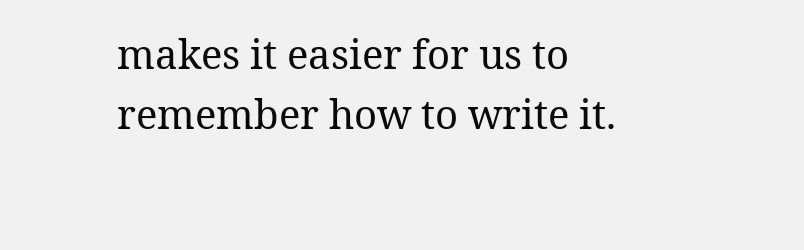makes it easier for us to remember how to write it.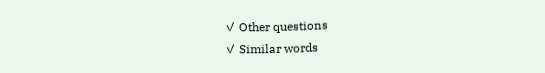✓ Other questions
✓ Similar words